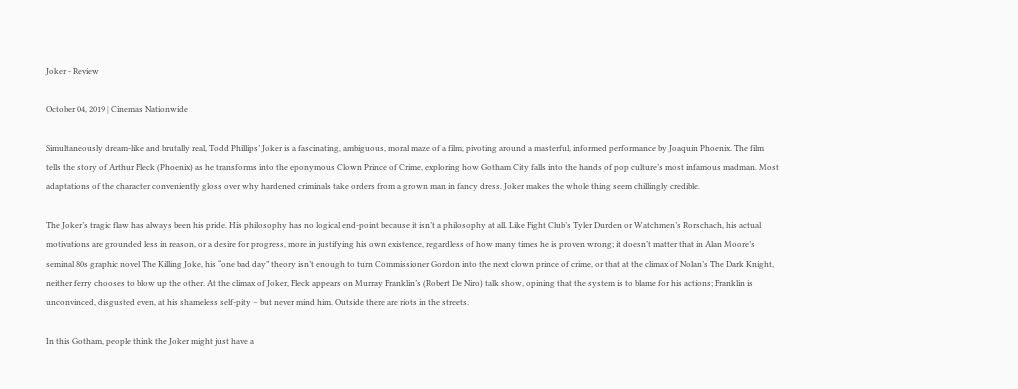Joker - Review

October 04, 2019 | Cinemas Nationwide

Simultaneously dream-like and brutally real, Todd Phillips’ Joker is a fascinating, ambiguous, moral maze of a film, pivoting around a masterful, informed performance by Joaquin Phoenix. The film tells the story of Arthur Fleck (Phoenix) as he transforms into the eponymous Clown Prince of Crime, exploring how Gotham City falls into the hands of pop culture’s most infamous madman. Most adaptations of the character conveniently gloss over why hardened criminals take orders from a grown man in fancy dress. Joker makes the whole thing seem chillingly credible.

The Joker’s tragic flaw has always been his pride. His philosophy has no logical end-point because it isn’t a philosophy at all. Like Fight Club’s Tyler Durden or Watchmen’s Rorschach, his actual motivations are grounded less in reason, or a desire for progress, more in justifying his own existence, regardless of how many times he is proven wrong; it doesn’t matter that in Alan Moore’s seminal 80s graphic novel The Killing Joke, his “one bad day” theory isn’t enough to turn Commissioner Gordon into the next clown prince of crime, or that at the climax of Nolan’s The Dark Knight, neither ferry chooses to blow up the other. At the climax of Joker, Fleck appears on Murray Franklin’s (Robert De Niro) talk show, opining that the system is to blame for his actions; Franklin is unconvinced, disgusted even, at his shameless self-pity – but never mind him. Outside there are riots in the streets.

In this Gotham, people think the Joker might just have a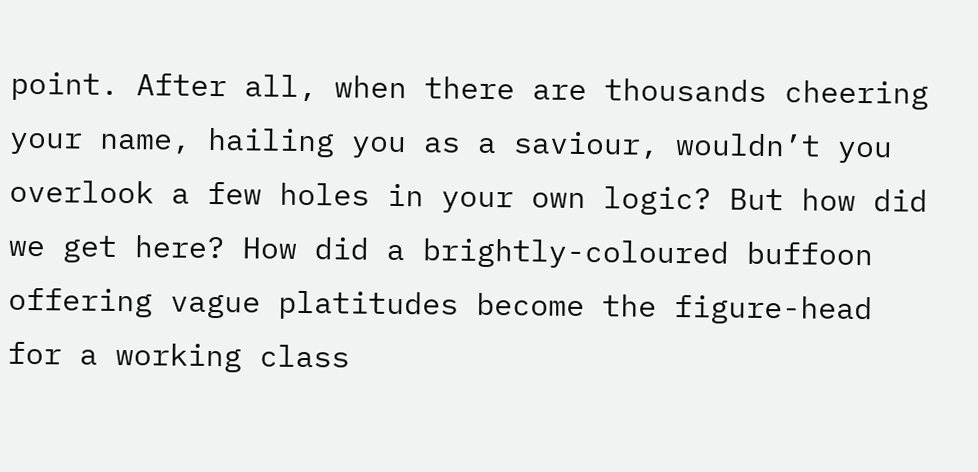point. After all, when there are thousands cheering your name, hailing you as a saviour, wouldn’t you overlook a few holes in your own logic? But how did we get here? How did a brightly-coloured buffoon offering vague platitudes become the figure-head for a working class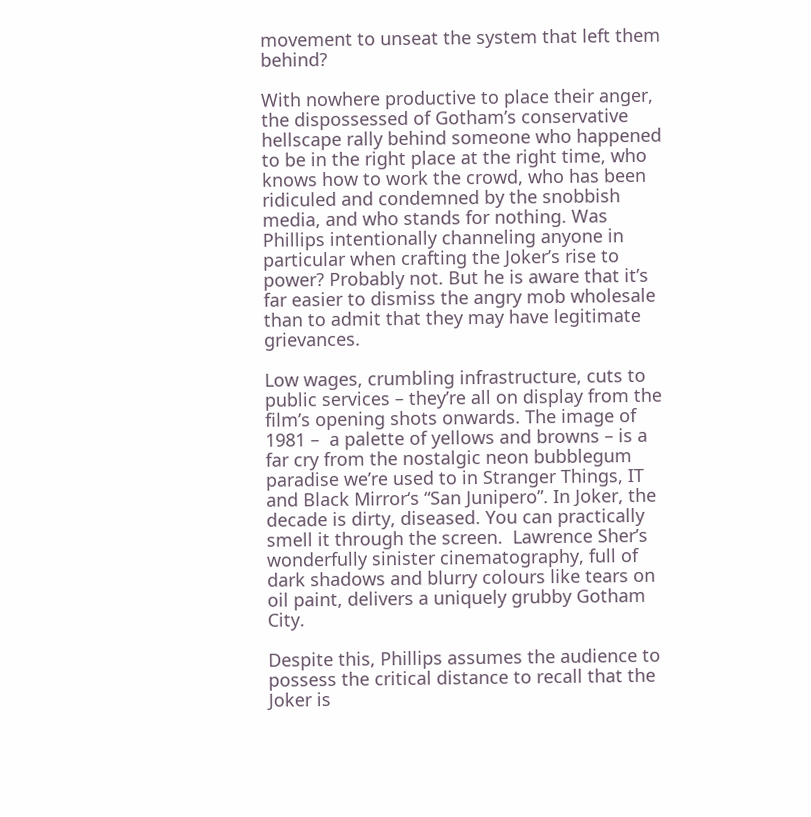movement to unseat the system that left them behind?

With nowhere productive to place their anger, the dispossessed of Gotham’s conservative hellscape rally behind someone who happened to be in the right place at the right time, who knows how to work the crowd, who has been ridiculed and condemned by the snobbish media, and who stands for nothing. Was Phillips intentionally channeling anyone in particular when crafting the Joker’s rise to power? Probably not. But he is aware that it’s far easier to dismiss the angry mob wholesale than to admit that they may have legitimate grievances.

Low wages, crumbling infrastructure, cuts to public services – they’re all on display from the film’s opening shots onwards. The image of 1981 –  a palette of yellows and browns – is a far cry from the nostalgic neon bubblegum paradise we’re used to in Stranger Things, IT and Black Mirror‘s “San Junipero”. In Joker, the decade is dirty, diseased. You can practically smell it through the screen.  Lawrence Sher’s wonderfully sinister cinematography, full of  dark shadows and blurry colours like tears on oil paint, delivers a uniquely grubby Gotham City.

Despite this, Phillips assumes the audience to possess the critical distance to recall that the Joker is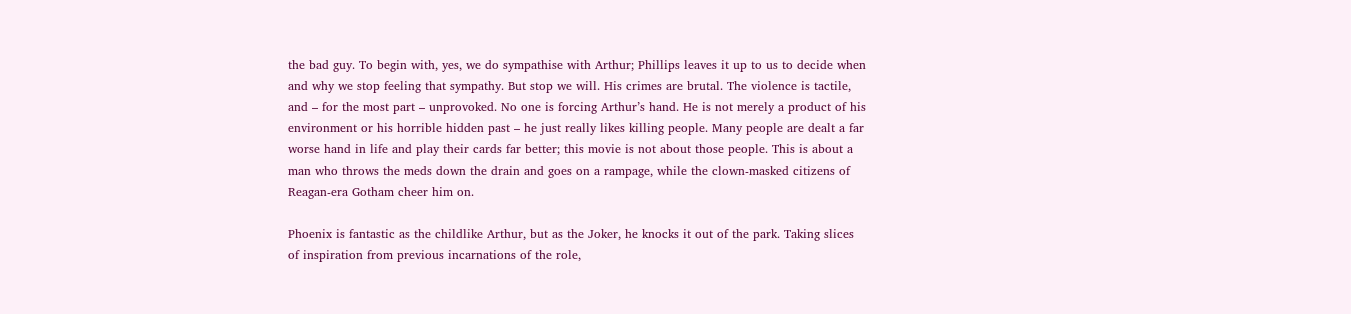the bad guy. To begin with, yes, we do sympathise with Arthur; Phillips leaves it up to us to decide when and why we stop feeling that sympathy. But stop we will. His crimes are brutal. The violence is tactile, and – for the most part – unprovoked. No one is forcing Arthur’s hand. He is not merely a product of his environment or his horrible hidden past – he just really likes killing people. Many people are dealt a far worse hand in life and play their cards far better; this movie is not about those people. This is about a man who throws the meds down the drain and goes on a rampage, while the clown-masked citizens of Reagan-era Gotham cheer him on.

Phoenix is fantastic as the childlike Arthur, but as the Joker, he knocks it out of the park. Taking slices of inspiration from previous incarnations of the role,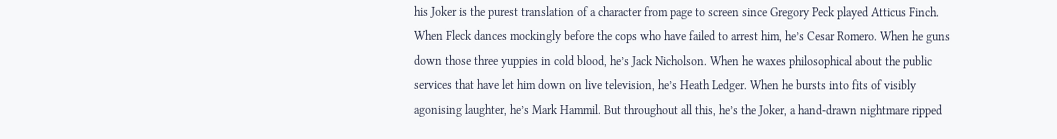his Joker is the purest translation of a character from page to screen since Gregory Peck played Atticus Finch. When Fleck dances mockingly before the cops who have failed to arrest him, he’s Cesar Romero. When he guns down those three yuppies in cold blood, he’s Jack Nicholson. When he waxes philosophical about the public services that have let him down on live television, he’s Heath Ledger. When he bursts into fits of visibly agonising laughter, he’s Mark Hammil. But throughout all this, he’s the Joker, a hand-drawn nightmare ripped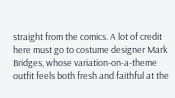straight from the comics. A lot of credit here must go to costume designer Mark Bridges, whose variation-on-a-theme outfit feels both fresh and faithful at the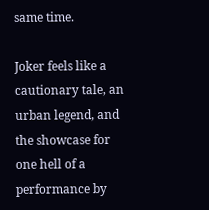same time.

Joker feels like a cautionary tale, an urban legend, and the showcase for one hell of a performance by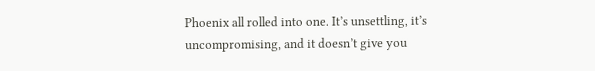Phoenix all rolled into one. It’s unsettling, it’s uncompromising, and it doesn’t give you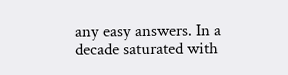any easy answers. In a decade saturated with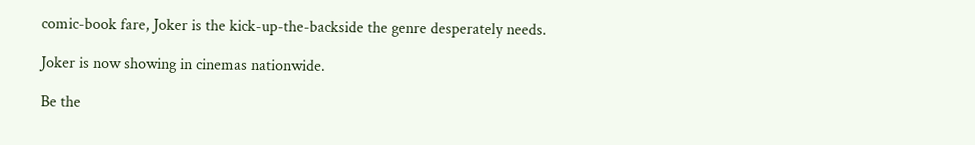comic-book fare, Joker is the kick-up-the-backside the genre desperately needs.

Joker is now showing in cinemas nationwide.

Be the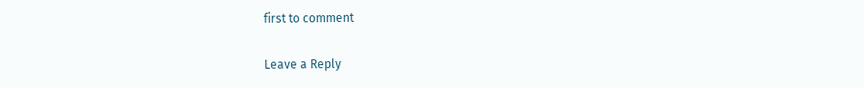first to comment

Leave a Reply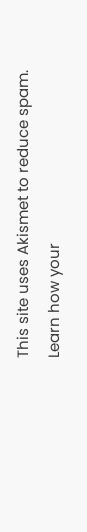This site uses Akismet to reduce spam. Learn how your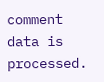comment data is processed.